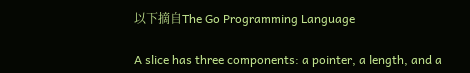以下摘自The Go Programming Language

A slice has three components: a pointer, a length, and a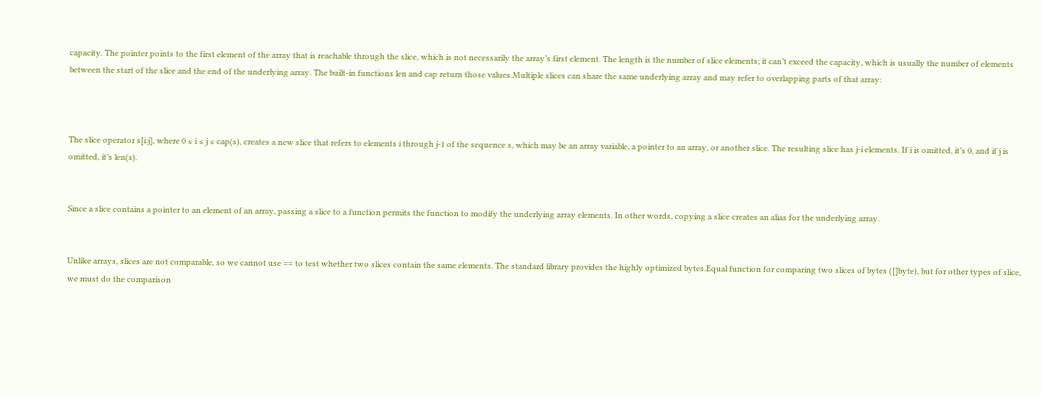capacity. The pointer points to the first element of the array that is reachable through the slice, which is not necessarily the array’s first element. The length is the number of slice elements; it can’t exceed the capacity, which is usually the number of elements between the start of the slice and the end of the underlying array. The built-in functions len and cap return those values.Multiple slices can share the same underlying array and may refer to overlapping parts of that array:



The slice operator s[i:j], where 0 ≤ i ≤ j ≤ cap(s), creates a new slice that refers to elements i through j-1 of the sequence s, which may be an array variable, a pointer to an array, or another slice. The resulting slice has j-i elements. If i is omitted, it’s 0, and if j is omitted, it’s len(s).


Since a slice contains a pointer to an element of an array, passing a slice to a function permits the function to modify the underlying array elements. In other words, copying a slice creates an alias for the underlying array.


Unlike arrays, slices are not comparable, so we cannot use == to test whether two slices contain the same elements. The standard library provides the highly optimized bytes.Equal function for comparing two slices of bytes ([]byte), but for other types of slice, we must do the comparison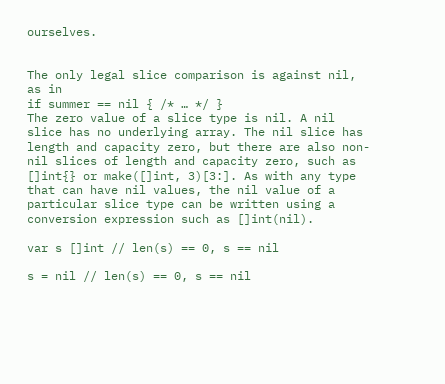ourselves.


The only legal slice comparison is against nil, as in
if summer == nil { /* … */ }
The zero value of a slice type is nil. A nil slice has no underlying array. The nil slice has length and capacity zero, but there are also non-nil slices of length and capacity zero, such as []int{} or make([]int, 3)[3:]. As with any type that can have nil values, the nil value of a particular slice type can be written using a conversion expression such as []int(nil).

var s []int // len(s) == 0, s == nil

s = nil // len(s) == 0, s == nil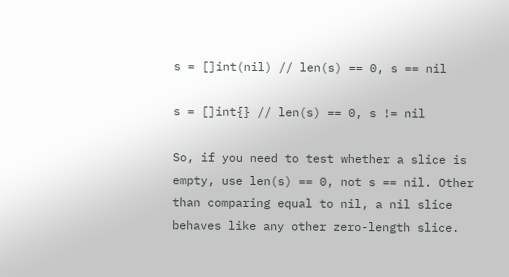s = []int(nil) // len(s) == 0, s == nil

s = []int{} // len(s) == 0, s != nil

So, if you need to test whether a slice is empty, use len(s) == 0, not s == nil. Other than comparing equal to nil, a nil slice behaves like any other zero-length slice.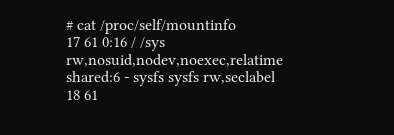# cat /proc/self/mountinfo
17 61 0:16 / /sys rw,nosuid,nodev,noexec,relatime shared:6 - sysfs sysfs rw,seclabel
18 61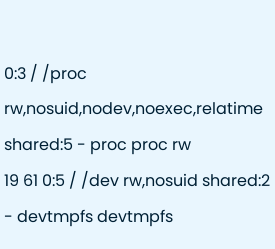0:3 / /proc rw,nosuid,nodev,noexec,relatime shared:5 - proc proc rw
19 61 0:5 / /dev rw,nosuid shared:2 - devtmpfs devtmpfs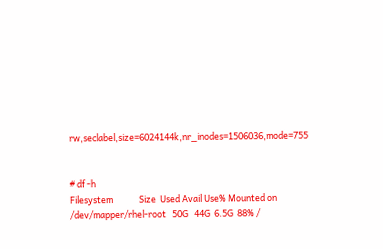rw,seclabel,size=6024144k,nr_inodes=1506036,mode=755


# df -h
Filesystem             Size  Used Avail Use% Mounted on
/dev/mapper/rhel-root   50G   44G  6.5G  88% /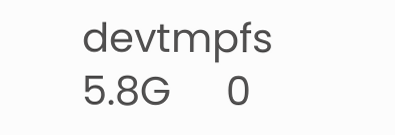devtmpfs               5.8G     0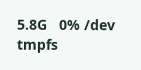5.8G   0% /dev
tmpfs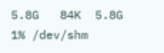5.8G   84K  5.8G   1% /dev/shm